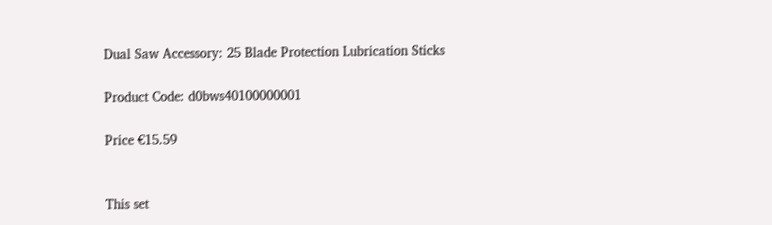Dual Saw Accessory: 25 Blade Protection Lubrication Sticks

Product Code: d0bws40100000001

Price €15.59


This set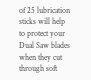of 25 lubrication sticks will help to protect your Dual Saw blades when they cut through soft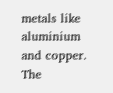metals like aluminium and copper. The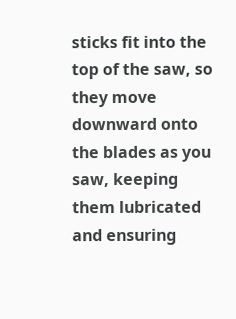sticks fit into the top of the saw, so they move downward onto the blades as you saw, keeping them lubricated and ensuring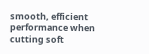smooth, efficient performance when cutting soft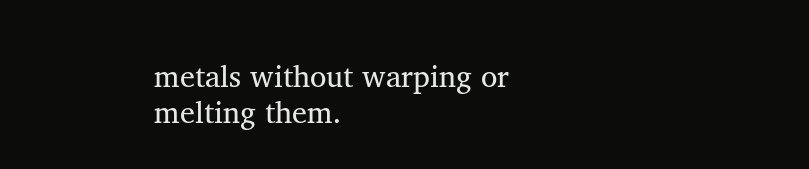metals without warping or melting them.